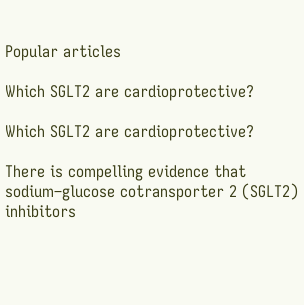Popular articles

Which SGLT2 are cardioprotective?

Which SGLT2 are cardioprotective?

There is compelling evidence that sodium–glucose cotransporter 2 (SGLT2) inhibitors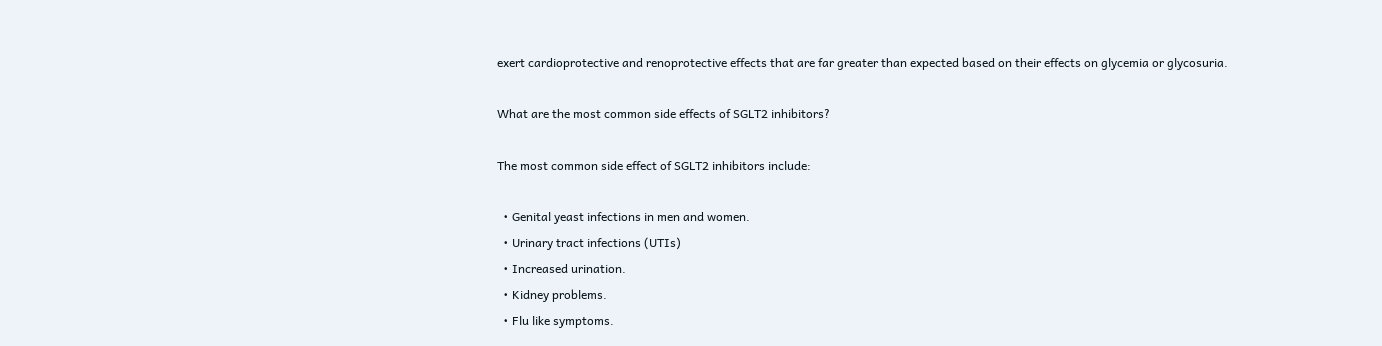exert cardioprotective and renoprotective effects that are far greater than expected based on their effects on glycemia or glycosuria.

What are the most common side effects of SGLT2 inhibitors?

The most common side effect of SGLT2 inhibitors include:

  • Genital yeast infections in men and women.
  • Urinary tract infections (UTIs)
  • Increased urination.
  • Kidney problems.
  • Flu like symptoms.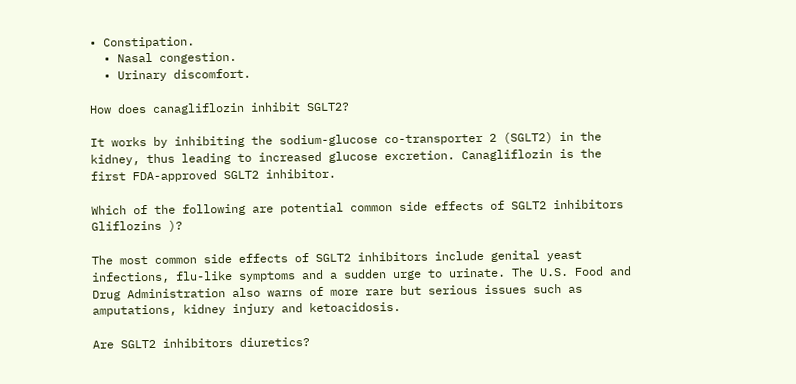• Constipation.
  • Nasal congestion.
  • Urinary discomfort.

How does canagliflozin inhibit SGLT2?

It works by inhibiting the sodium-glucose co-transporter 2 (SGLT2) in the kidney, thus leading to increased glucose excretion. Canagliflozin is the first FDA-approved SGLT2 inhibitor.

Which of the following are potential common side effects of SGLT2 inhibitors Gliflozins )?

The most common side effects of SGLT2 inhibitors include genital yeast infections, flu-like symptoms and a sudden urge to urinate. The U.S. Food and Drug Administration also warns of more rare but serious issues such as amputations, kidney injury and ketoacidosis.

Are SGLT2 inhibitors diuretics?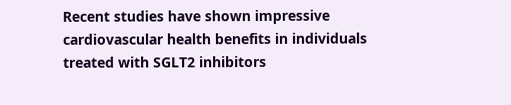Recent studies have shown impressive cardiovascular health benefits in individuals treated with SGLT2 inhibitors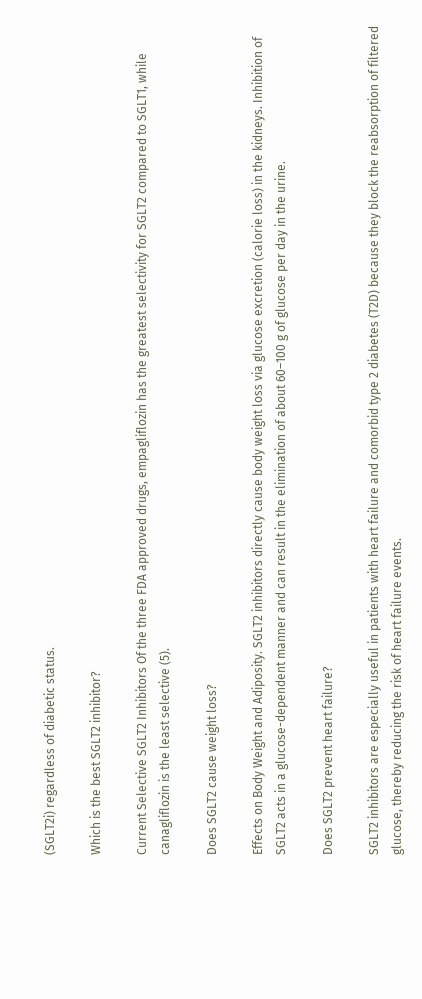(SGLT2i) regardless of diabetic status.

Which is the best SGLT2 inhibitor?

Current Selective SGLT2 Inhibitors Of the three FDA approved drugs, empagliflozin has the greatest selectivity for SGLT2 compared to SGLT1, while canagliflozin is the least selective (5).

Does SGLT2 cause weight loss?

Effects on Body Weight and Adiposity. SGLT2 inhibitors directly cause body weight loss via glucose excretion (calorie loss) in the kidneys. Inhibition of SGLT2 acts in a glucose-dependent manner and can result in the elimination of about 60–100 g of glucose per day in the urine.

Does SGLT2 prevent heart failure?

SGLT2 inhibitors are especially useful in patients with heart failure and comorbid type 2 diabetes (T2D) because they block the reabsorption of filtered glucose, thereby reducing the risk of heart failure events.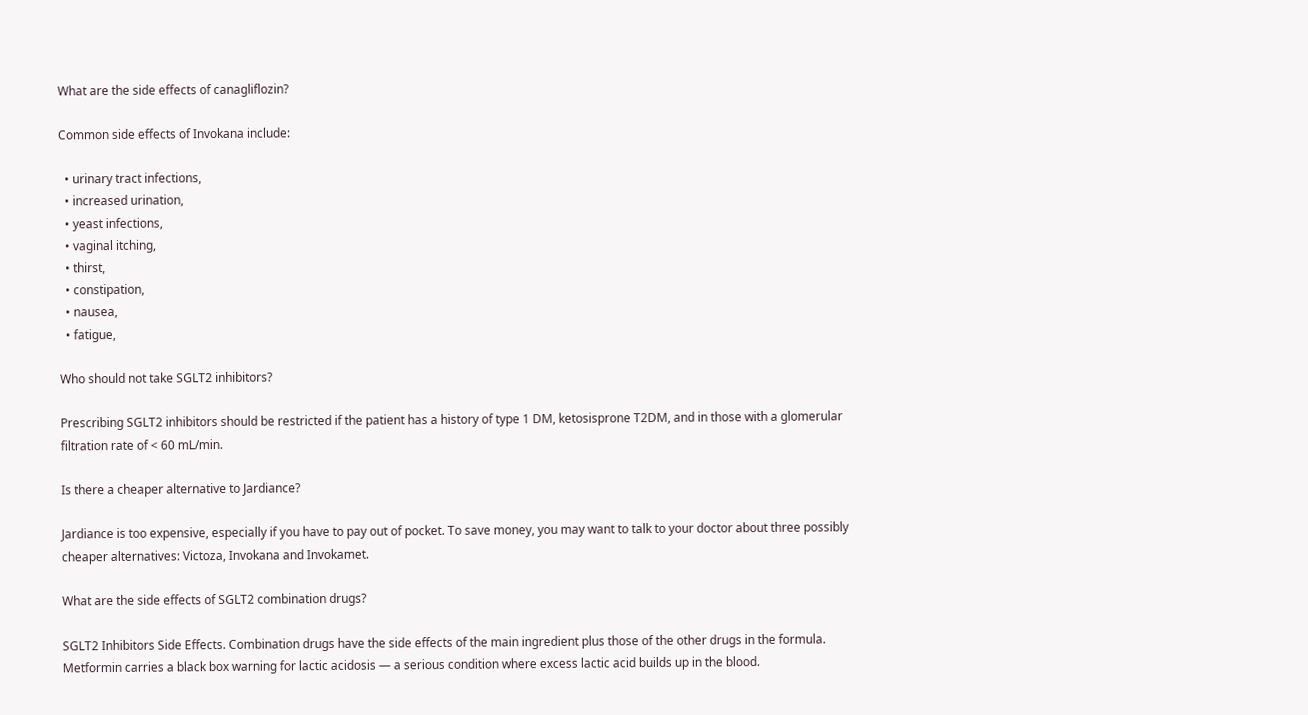What are the side effects of canagliflozin?

Common side effects of Invokana include:

  • urinary tract infections,
  • increased urination,
  • yeast infections,
  • vaginal itching,
  • thirst,
  • constipation,
  • nausea,
  • fatigue,

Who should not take SGLT2 inhibitors?

Prescribing SGLT2 inhibitors should be restricted if the patient has a history of type 1 DM, ketosisprone T2DM, and in those with a glomerular filtration rate of < 60 mL/min.

Is there a cheaper alternative to Jardiance?

Jardiance is too expensive, especially if you have to pay out of pocket. To save money, you may want to talk to your doctor about three possibly cheaper alternatives: Victoza, Invokana and Invokamet.

What are the side effects of SGLT2 combination drugs?

SGLT2 Inhibitors Side Effects. Combination drugs have the side effects of the main ingredient plus those of the other drugs in the formula. Metformin carries a black box warning for lactic acidosis — a serious condition where excess lactic acid builds up in the blood.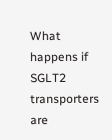What happens if SGLT2 transporters are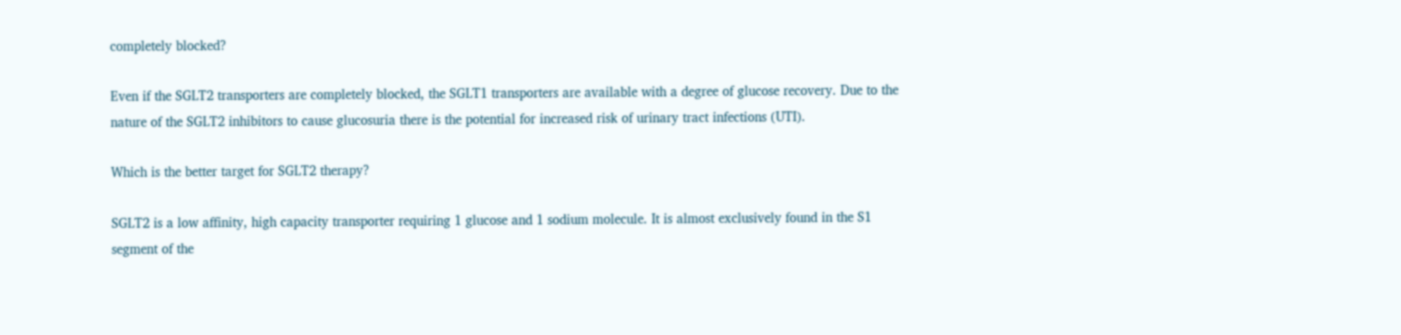completely blocked?

Even if the SGLT2 transporters are completely blocked, the SGLT1 transporters are available with a degree of glucose recovery. Due to the nature of the SGLT2 inhibitors to cause glucosuria there is the potential for increased risk of urinary tract infections (UTI).

Which is the better target for SGLT2 therapy?

SGLT2 is a low affinity, high capacity transporter requiring 1 glucose and 1 sodium molecule. It is almost exclusively found in the S1 segment of the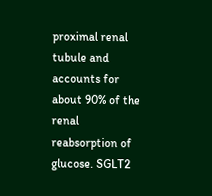proximal renal tubule and accounts for about 90% of the renal reabsorption of glucose. SGLT2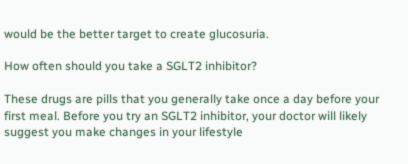would be the better target to create glucosuria.

How often should you take a SGLT2 inhibitor?

These drugs are pills that you generally take once a day before your first meal. Before you try an SGLT2 inhibitor, your doctor will likely suggest you make changes in your lifestyle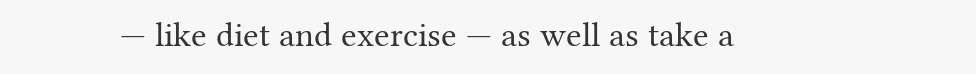— like diet and exercise — as well as take a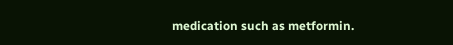medication such as metformin.